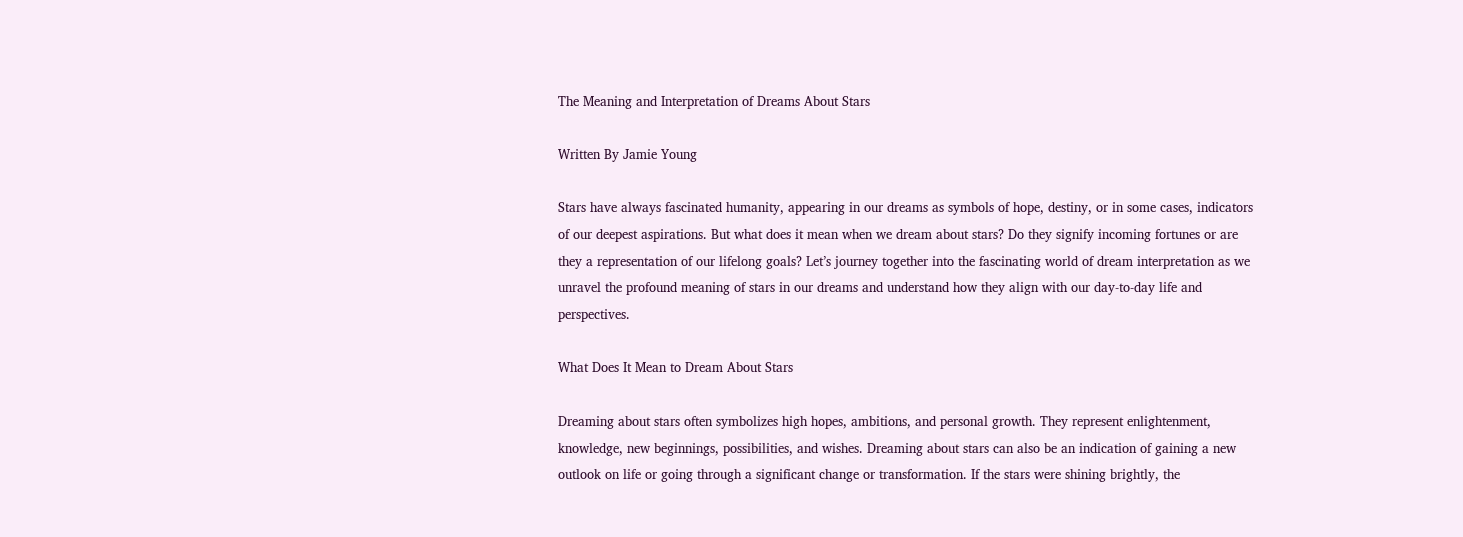The Meaning and Interpretation of Dreams About Stars

Written By Jamie Young

Stars have always fascinated humanity, appearing in our dreams as symbols of hope, destiny, or in some cases, indicators of our deepest aspirations. But what does it mean when we dream about stars? Do they signify incoming fortunes or are they a representation of our lifelong goals? Let’s journey together into the fascinating world of dream interpretation as we unravel the profound meaning of stars in our dreams and understand how they align with our day-to-day life and perspectives.

What Does It Mean to Dream About Stars

Dreaming about stars often symbolizes high hopes, ambitions, and personal growth. They represent enlightenment, knowledge, new beginnings, possibilities, and wishes. Dreaming about stars can also be an indication of gaining a new outlook on life or going through a significant change or transformation. If the stars were shining brightly, the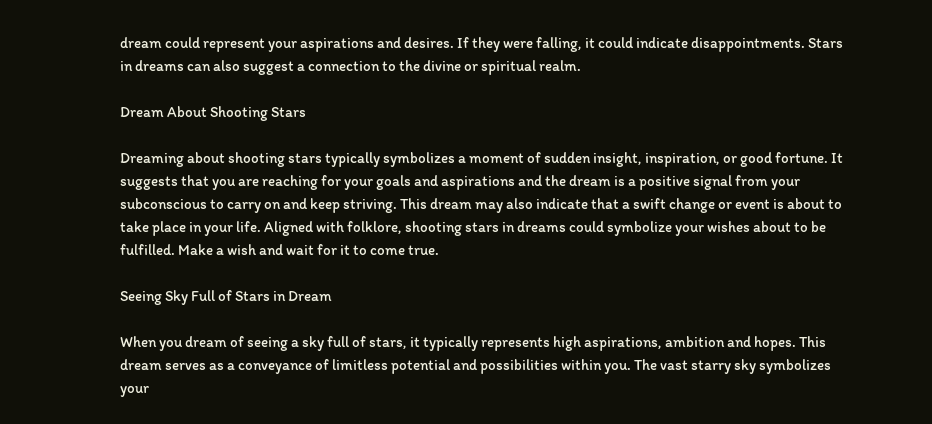dream could represent your aspirations and desires. If they were falling, it could indicate disappointments. Stars in dreams can also suggest a connection to the divine or spiritual realm.

Dream About Shooting Stars

Dreaming about shooting stars typically symbolizes a moment of sudden insight, inspiration, or good fortune. It suggests that you are reaching for your goals and aspirations and the dream is a positive signal from your subconscious to carry on and keep striving. This dream may also indicate that a swift change or event is about to take place in your life. Aligned with folklore, shooting stars in dreams could symbolize your wishes about to be fulfilled. Make a wish and wait for it to come true.

Seeing Sky Full of Stars in Dream

When you dream of seeing a sky full of stars, it typically represents high aspirations, ambition and hopes. This dream serves as a conveyance of limitless potential and possibilities within you. The vast starry sky symbolizes your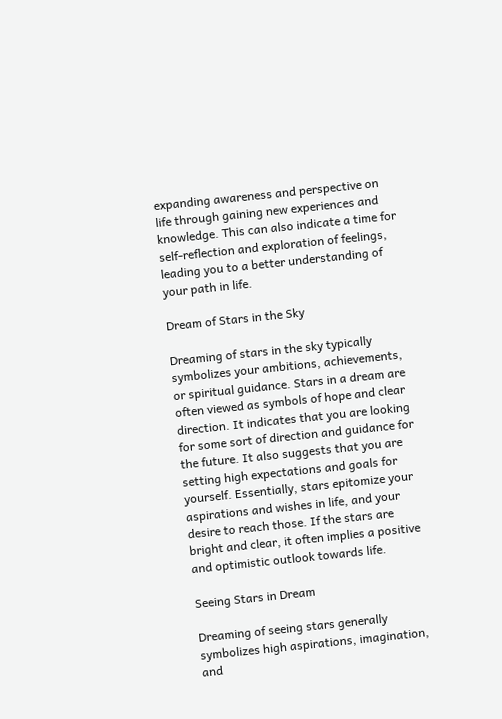expanding awareness and perspective on life through gaining new experiences and knowledge. This can also indicate a time for self-reflection and exploration of feelings, leading you to a better understanding of your path in life.

Dream of Stars in the Sky

Dreaming of stars in the sky typically symbolizes your ambitions, achievements, or spiritual guidance. Stars in a dream are often viewed as symbols of hope and clear direction. It indicates that you are looking for some sort of direction and guidance for the future. It also suggests that you are setting high expectations and goals for yourself. Essentially, stars epitomize your aspirations and wishes in life, and your desire to reach those. If the stars are bright and clear, it often implies a positive and optimistic outlook towards life.

Seeing Stars in Dream

Dreaming of seeing stars generally symbolizes high aspirations, imagination, and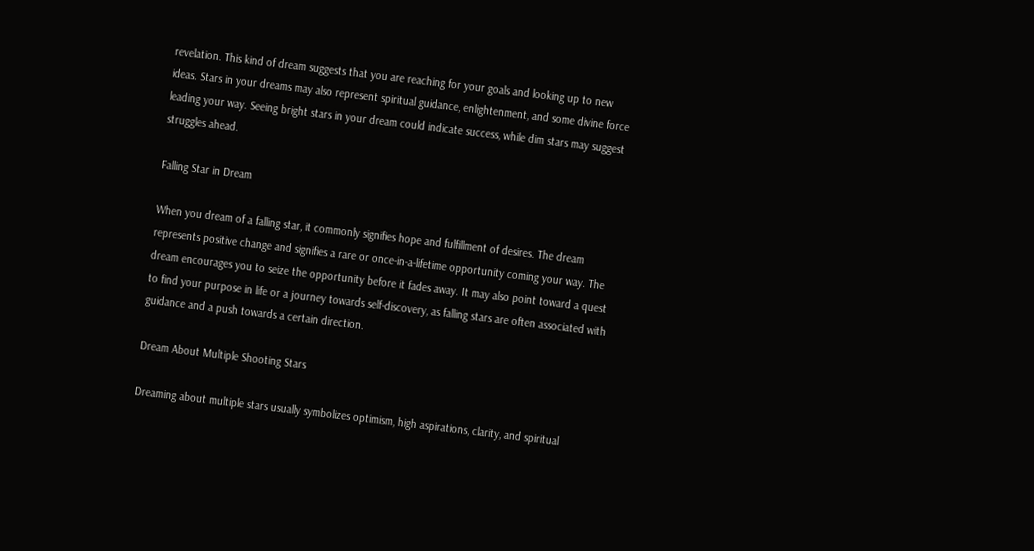revelation. This kind of dream suggests that you are reaching for your goals and looking up to new ideas. Stars in your dreams may also represent spiritual guidance, enlightenment, and some divine force leading your way. Seeing bright stars in your dream could indicate success, while dim stars may suggest struggles ahead.

Falling Star in Dream

When you dream of a falling star, it commonly signifies hope and fulfillment of desires. The dream represents positive change and signifies a rare or once-in-a-lifetime opportunity coming your way. The dream encourages you to seize the opportunity before it fades away. It may also point toward a quest to find your purpose in life or a journey towards self-discovery, as falling stars are often associated with guidance and a push towards a certain direction.

Dream About Multiple Shooting Stars

Dreaming about multiple stars usually symbolizes optimism, high aspirations, clarity, and spiritual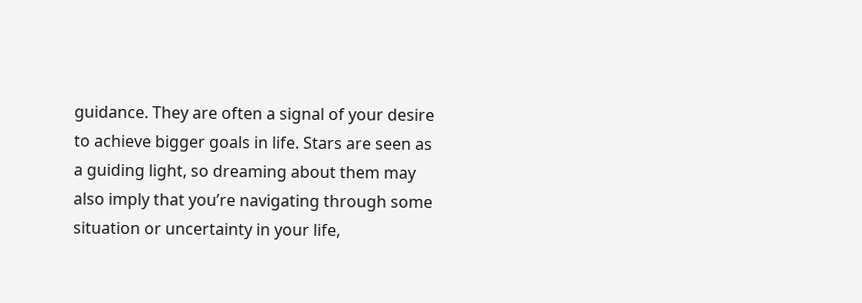guidance. They are often a signal of your desire to achieve bigger goals in life. Stars are seen as a guiding light, so dreaming about them may also imply that you’re navigating through some situation or uncertainty in your life,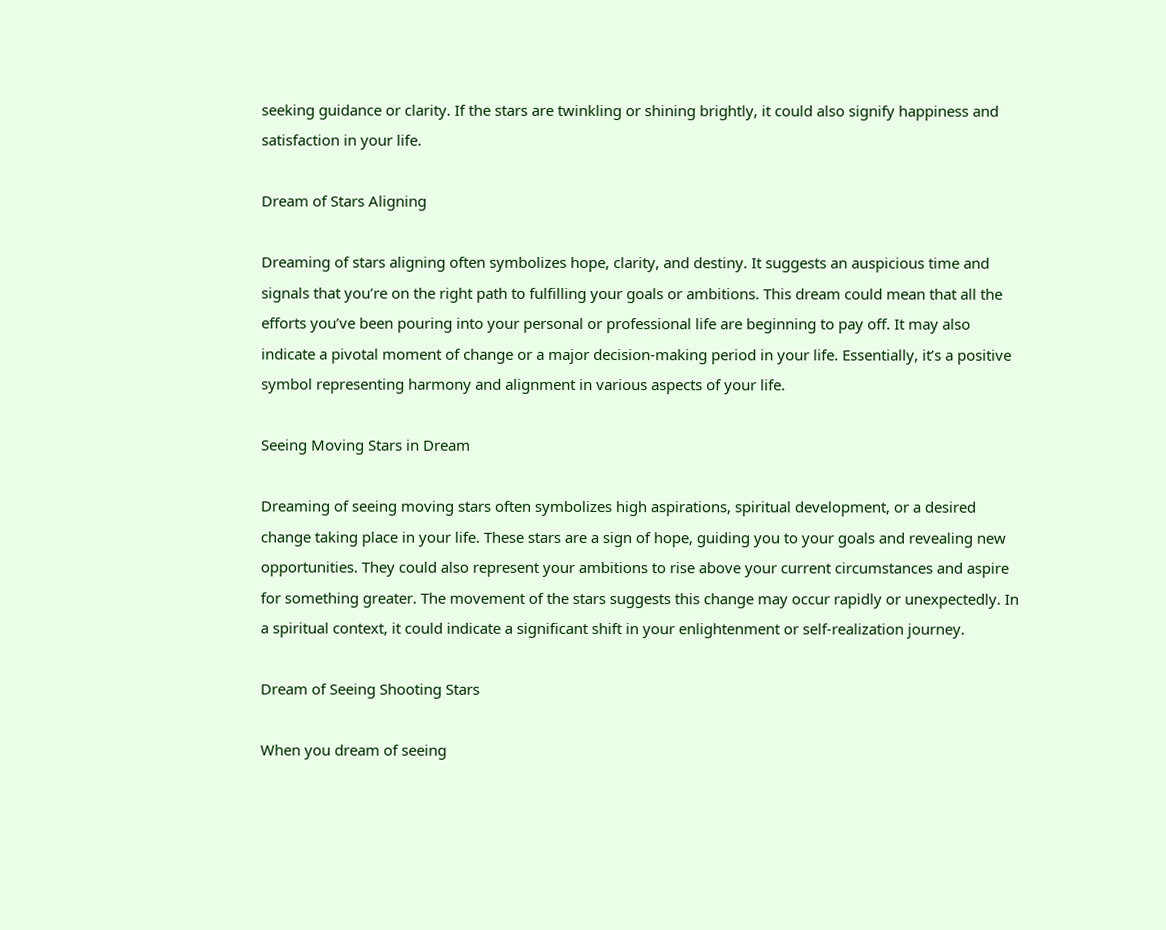seeking guidance or clarity. If the stars are twinkling or shining brightly, it could also signify happiness and satisfaction in your life.

Dream of Stars Aligning

Dreaming of stars aligning often symbolizes hope, clarity, and destiny. It suggests an auspicious time and signals that you’re on the right path to fulfilling your goals or ambitions. This dream could mean that all the efforts you’ve been pouring into your personal or professional life are beginning to pay off. It may also indicate a pivotal moment of change or a major decision-making period in your life. Essentially, it’s a positive symbol representing harmony and alignment in various aspects of your life.

Seeing Moving Stars in Dream

Dreaming of seeing moving stars often symbolizes high aspirations, spiritual development, or a desired change taking place in your life. These stars are a sign of hope, guiding you to your goals and revealing new opportunities. They could also represent your ambitions to rise above your current circumstances and aspire for something greater. The movement of the stars suggests this change may occur rapidly or unexpectedly. In a spiritual context, it could indicate a significant shift in your enlightenment or self-realization journey.

Dream of Seeing Shooting Stars

When you dream of seeing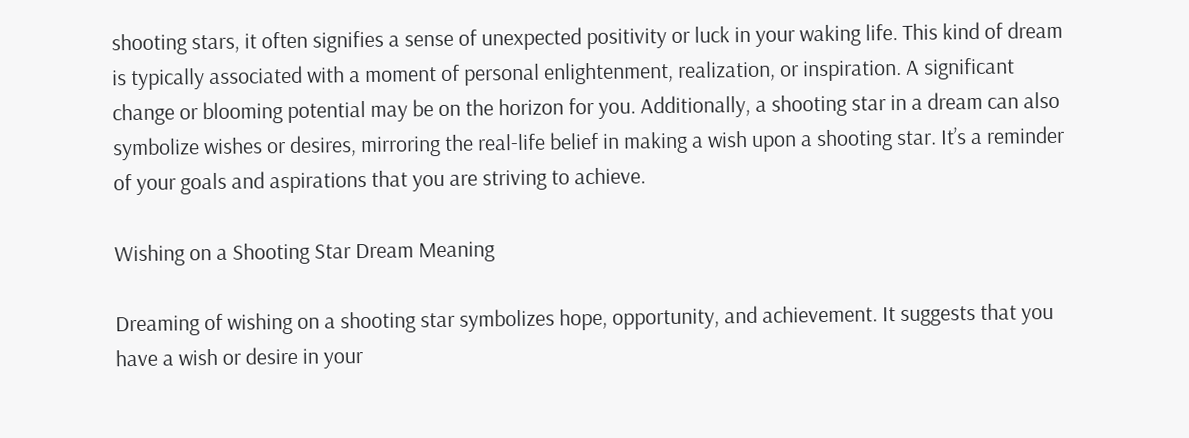shooting stars, it often signifies a sense of unexpected positivity or luck in your waking life. This kind of dream is typically associated with a moment of personal enlightenment, realization, or inspiration. A significant change or blooming potential may be on the horizon for you. Additionally, a shooting star in a dream can also symbolize wishes or desires, mirroring the real-life belief in making a wish upon a shooting star. It’s a reminder of your goals and aspirations that you are striving to achieve.

Wishing on a Shooting Star Dream Meaning

Dreaming of wishing on a shooting star symbolizes hope, opportunity, and achievement. It suggests that you have a wish or desire in your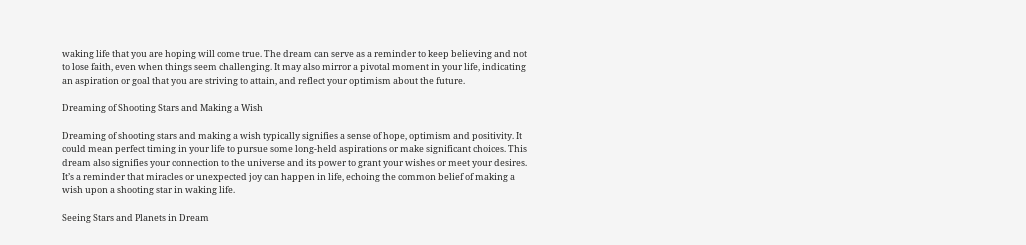waking life that you are hoping will come true. The dream can serve as a reminder to keep believing and not to lose faith, even when things seem challenging. It may also mirror a pivotal moment in your life, indicating an aspiration or goal that you are striving to attain, and reflect your optimism about the future.

Dreaming of Shooting Stars and Making a Wish

Dreaming of shooting stars and making a wish typically signifies a sense of hope, optimism and positivity. It could mean perfect timing in your life to pursue some long-held aspirations or make significant choices. This dream also signifies your connection to the universe and its power to grant your wishes or meet your desires. It’s a reminder that miracles or unexpected joy can happen in life, echoing the common belief of making a wish upon a shooting star in waking life.

Seeing Stars and Planets in Dream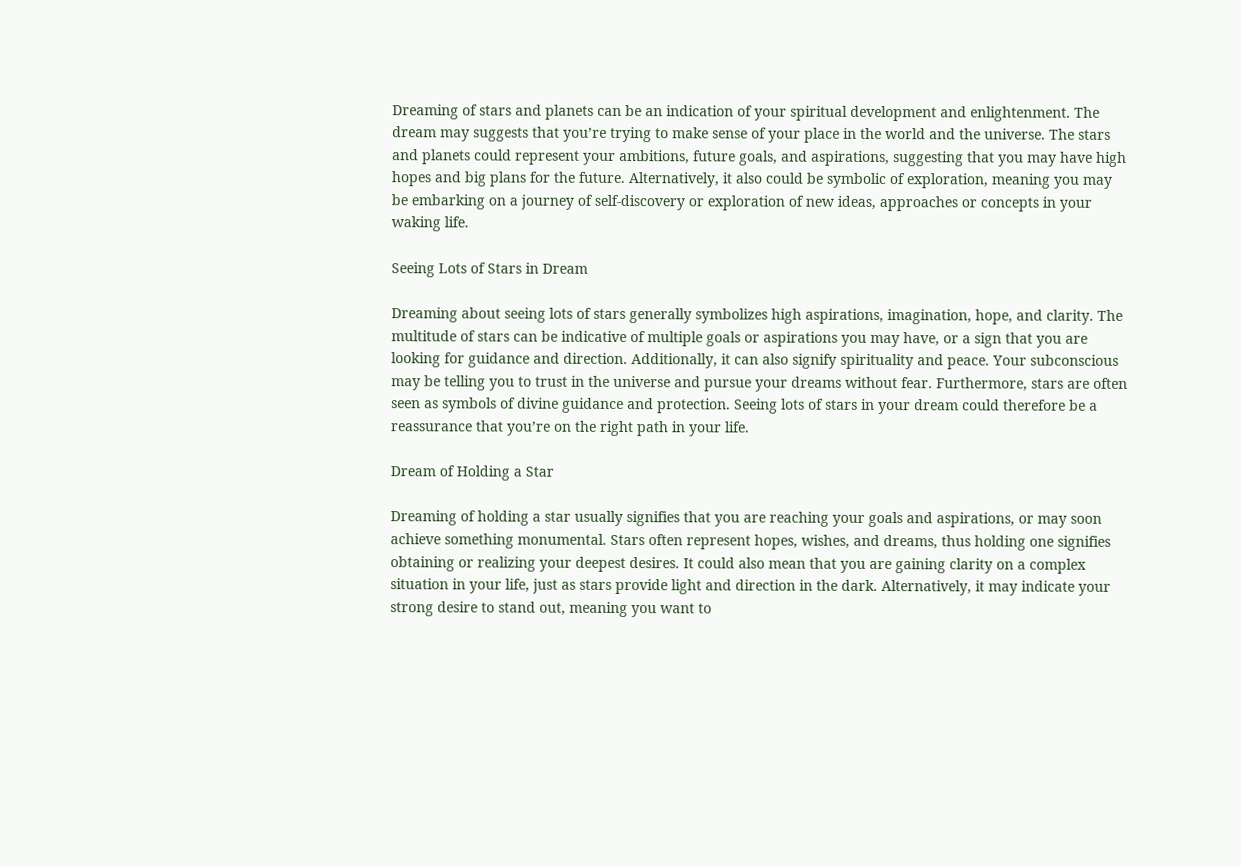Dreaming of stars and planets can be an indication of your spiritual development and enlightenment. The dream may suggests that you’re trying to make sense of your place in the world and the universe. The stars and planets could represent your ambitions, future goals, and aspirations, suggesting that you may have high hopes and big plans for the future. Alternatively, it also could be symbolic of exploration, meaning you may be embarking on a journey of self-discovery or exploration of new ideas, approaches or concepts in your waking life.

Seeing Lots of Stars in Dream

Dreaming about seeing lots of stars generally symbolizes high aspirations, imagination, hope, and clarity. The multitude of stars can be indicative of multiple goals or aspirations you may have, or a sign that you are looking for guidance and direction. Additionally, it can also signify spirituality and peace. Your subconscious may be telling you to trust in the universe and pursue your dreams without fear. Furthermore, stars are often seen as symbols of divine guidance and protection. Seeing lots of stars in your dream could therefore be a reassurance that you’re on the right path in your life.

Dream of Holding a Star

Dreaming of holding a star usually signifies that you are reaching your goals and aspirations, or may soon achieve something monumental. Stars often represent hopes, wishes, and dreams, thus holding one signifies obtaining or realizing your deepest desires. It could also mean that you are gaining clarity on a complex situation in your life, just as stars provide light and direction in the dark. Alternatively, it may indicate your strong desire to stand out, meaning you want to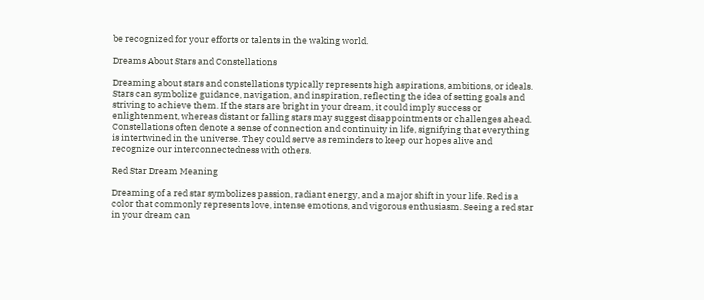be recognized for your efforts or talents in the waking world.

Dreams About Stars and Constellations

Dreaming about stars and constellations typically represents high aspirations, ambitions, or ideals. Stars can symbolize guidance, navigation, and inspiration, reflecting the idea of setting goals and striving to achieve them. If the stars are bright in your dream, it could imply success or enlightenment, whereas distant or falling stars may suggest disappointments or challenges ahead. Constellations often denote a sense of connection and continuity in life, signifying that everything is intertwined in the universe. They could serve as reminders to keep our hopes alive and recognize our interconnectedness with others.

Red Star Dream Meaning

Dreaming of a red star symbolizes passion, radiant energy, and a major shift in your life. Red is a color that commonly represents love, intense emotions, and vigorous enthusiasm. Seeing a red star in your dream can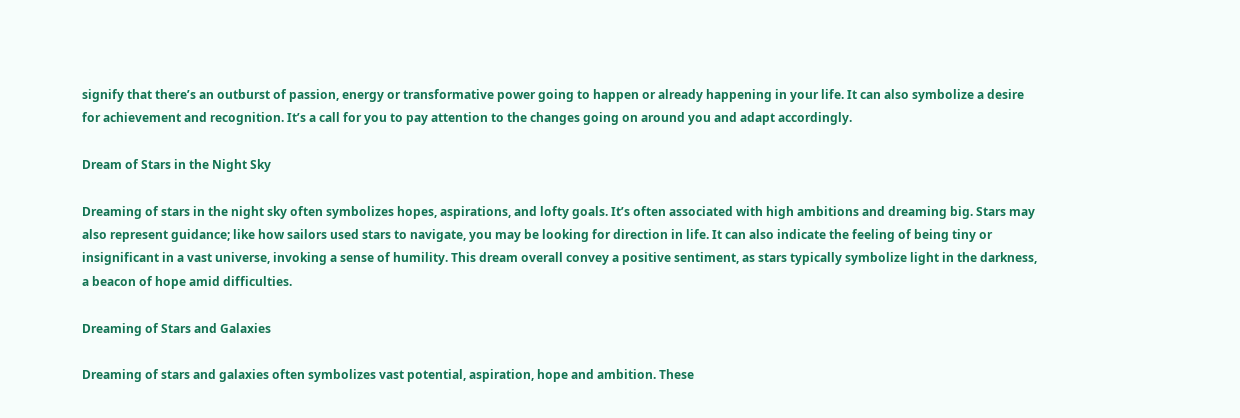signify that there’s an outburst of passion, energy or transformative power going to happen or already happening in your life. It can also symbolize a desire for achievement and recognition. It’s a call for you to pay attention to the changes going on around you and adapt accordingly.

Dream of Stars in the Night Sky

Dreaming of stars in the night sky often symbolizes hopes, aspirations, and lofty goals. It’s often associated with high ambitions and dreaming big. Stars may also represent guidance; like how sailors used stars to navigate, you may be looking for direction in life. It can also indicate the feeling of being tiny or insignificant in a vast universe, invoking a sense of humility. This dream overall convey a positive sentiment, as stars typically symbolize light in the darkness, a beacon of hope amid difficulties.

Dreaming of Stars and Galaxies

Dreaming of stars and galaxies often symbolizes vast potential, aspiration, hope and ambition. These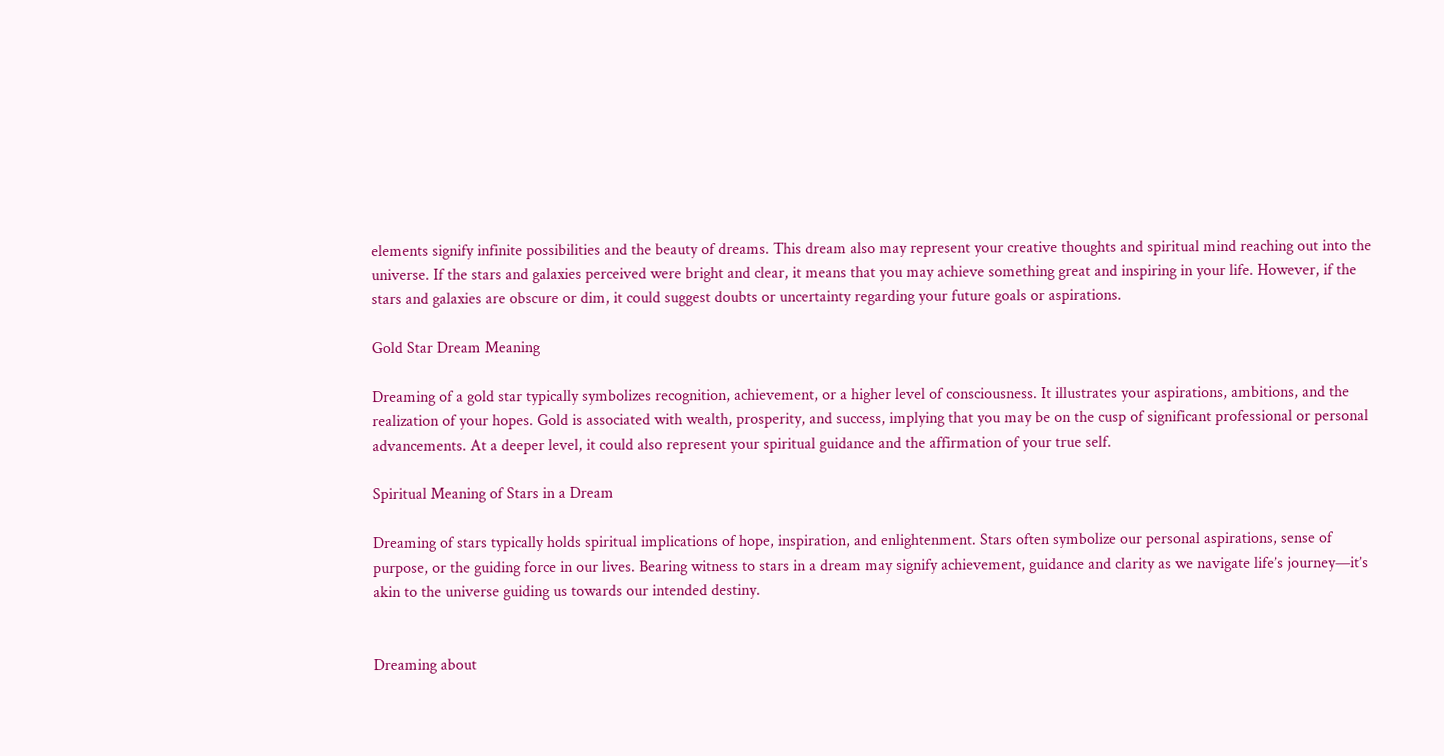elements signify infinite possibilities and the beauty of dreams. This dream also may represent your creative thoughts and spiritual mind reaching out into the universe. If the stars and galaxies perceived were bright and clear, it means that you may achieve something great and inspiring in your life. However, if the stars and galaxies are obscure or dim, it could suggest doubts or uncertainty regarding your future goals or aspirations.

Gold Star Dream Meaning

Dreaming of a gold star typically symbolizes recognition, achievement, or a higher level of consciousness. It illustrates your aspirations, ambitions, and the realization of your hopes. Gold is associated with wealth, prosperity, and success, implying that you may be on the cusp of significant professional or personal advancements. At a deeper level, it could also represent your spiritual guidance and the affirmation of your true self.

Spiritual Meaning of Stars in a Dream

Dreaming of stars typically holds spiritual implications of hope, inspiration, and enlightenment. Stars often symbolize our personal aspirations, sense of purpose, or the guiding force in our lives. Bearing witness to stars in a dream may signify achievement, guidance and clarity as we navigate life’s journey—it’s akin to the universe guiding us towards our intended destiny.


Dreaming about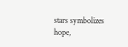stars symbolizes hope,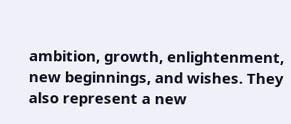ambition, growth, enlightenment, new beginnings, and wishes. They also represent a new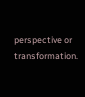perspective or transformation.